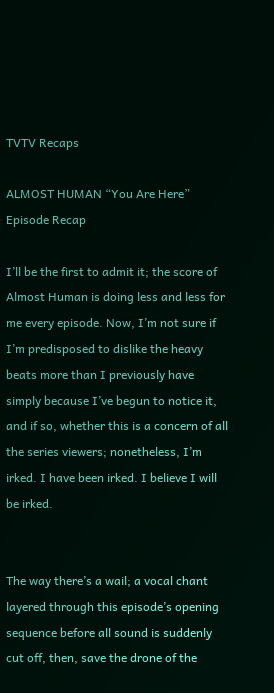TVTV Recaps

ALMOST HUMAN “You Are Here” Episode Recap

I’ll be the first to admit it; the score of  Almost Human is doing less and less for me every episode. Now, I’m not sure if I’m predisposed to dislike the heavy beats more than I previously have simply because I’ve begun to notice it, and if so, whether this is a concern of all the series viewers; nonetheless, I’m irked. I have been irked. I believe I will be irked.


The way there’s a wail; a vocal chant layered through this episode’s opening sequence before all sound is suddenly cut off, then, save the drone of the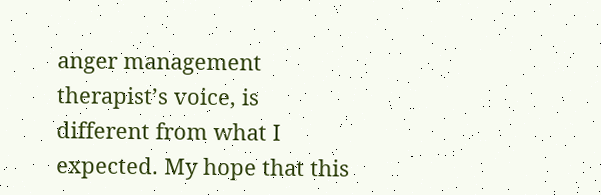anger management therapist’s voice, is different from what I expected. My hope that this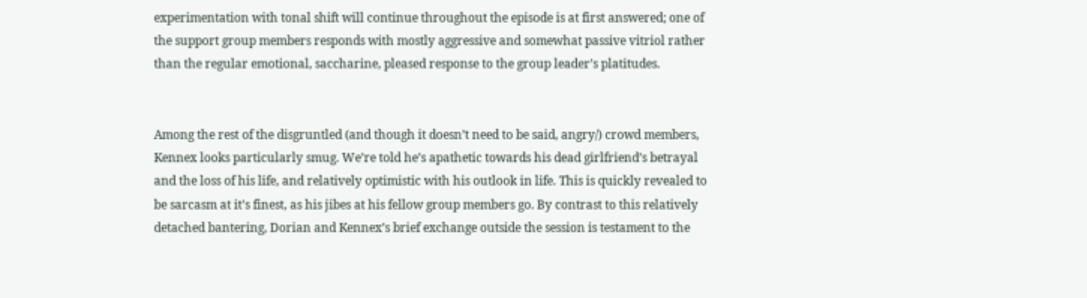experimentation with tonal shift will continue throughout the episode is at first answered; one of the support group members responds with mostly aggressive and somewhat passive vitriol rather than the regular emotional, saccharine, pleased response to the group leader’s platitudes.


Among the rest of the disgruntled (and though it doesn’t need to be said, angry/) crowd members, Kennex looks particularly smug. We’re told he’s apathetic towards his dead girlfriend’s betrayal and the loss of his life, and relatively optimistic with his outlook in life. This is quickly revealed to be sarcasm at it’s finest, as his jibes at his fellow group members go. By contrast to this relatively detached bantering, Dorian and Kennex’s brief exchange outside the session is testament to the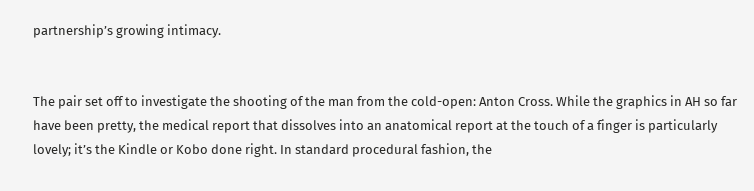partnership’s growing intimacy.


The pair set off to investigate the shooting of the man from the cold-open: Anton Cross. While the graphics in AH so far have been pretty, the medical report that dissolves into an anatomical report at the touch of a finger is particularly lovely; it’s the Kindle or Kobo done right. In standard procedural fashion, the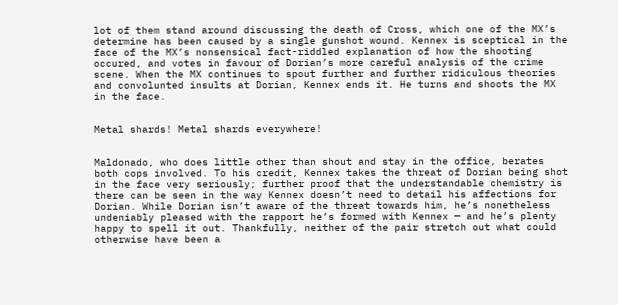lot of them stand around discussing the death of Cross, which one of the MX’s determine has been caused by a single gunshot wound. Kennex is sceptical in the face of the MX’s nonsensical fact-riddled explanation of how the shooting occured, and votes in favour of Dorian’s more careful analysis of the crime scene. When the MX continues to spout further and further ridiculous theories and convolunted insults at Dorian, Kennex ends it. He turns and shoots the MX in the face.


Metal shards! Metal shards everywhere!


Maldonado, who does little other than shout and stay in the office, berates both cops involved. To his credit, Kennex takes the threat of Dorian being shot in the face very seriously; further proof that the understandable chemistry is there can be seen in the way Kennex doesn’t need to detail his affections for Dorian. While Dorian isn’t aware of the threat towards him, he’s nonetheless undeniably pleased with the rapport he’s formed with Kennex — and he’s plenty happy to spell it out. Thankfully, neither of the pair stretch out what could otherwise have been a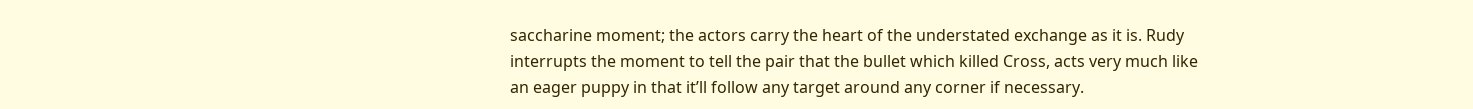saccharine moment; the actors carry the heart of the understated exchange as it is. Rudy interrupts the moment to tell the pair that the bullet which killed Cross, acts very much like an eager puppy in that it’ll follow any target around any corner if necessary.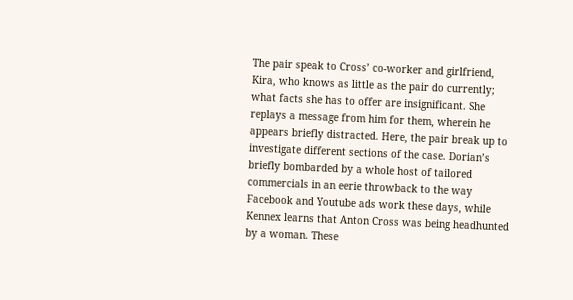The pair speak to Cross’ co-worker and girlfriend, Kira, who knows as little as the pair do currently; what facts she has to offer are insignificant. She replays a message from him for them, wherein he appears briefly distracted. Here, the pair break up to investigate different sections of the case. Dorian’s briefly bombarded by a whole host of tailored commercials in an eerie throwback to the way Facebook and Youtube ads work these days, while Kennex learns that Anton Cross was being headhunted by a woman. These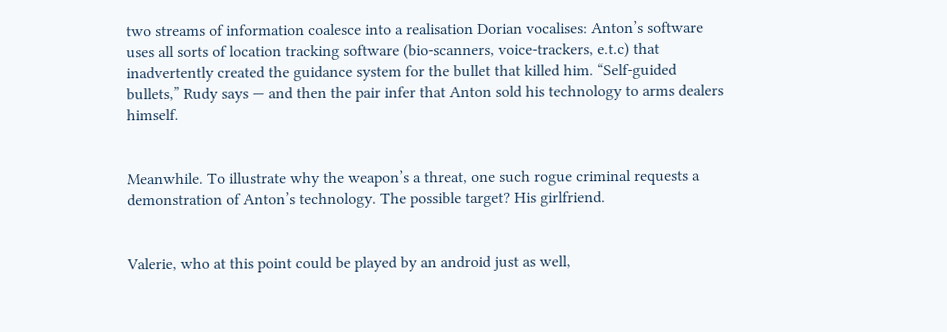two streams of information coalesce into a realisation Dorian vocalises: Anton’s software uses all sorts of location tracking software (bio-scanners, voice-trackers, e.t.c) that inadvertently created the guidance system for the bullet that killed him. “Self-guided bullets,” Rudy says — and then the pair infer that Anton sold his technology to arms dealers himself.


Meanwhile. To illustrate why the weapon’s a threat, one such rogue criminal requests a demonstration of Anton’s technology. The possible target? His girlfriend.


Valerie, who at this point could be played by an android just as well,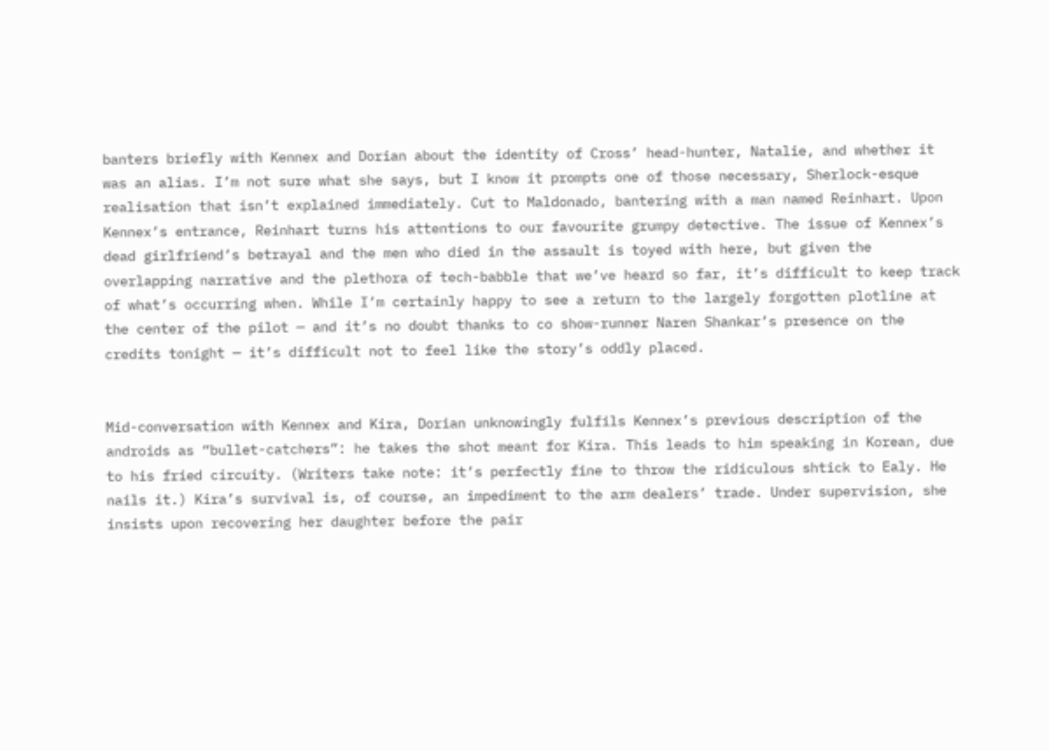banters briefly with Kennex and Dorian about the identity of Cross’ head-hunter, Natalie, and whether it was an alias. I’m not sure what she says, but I know it prompts one of those necessary, Sherlock-esque realisation that isn’t explained immediately. Cut to Maldonado, bantering with a man named Reinhart. Upon Kennex’s entrance, Reinhart turns his attentions to our favourite grumpy detective. The issue of Kennex’s dead girlfriend’s betrayal and the men who died in the assault is toyed with here, but given the overlapping narrative and the plethora of tech-babble that we’ve heard so far, it’s difficult to keep track of what’s occurring when. While I’m certainly happy to see a return to the largely forgotten plotline at the center of the pilot — and it’s no doubt thanks to co show-runner Naren Shankar’s presence on the credits tonight — it’s difficult not to feel like the story’s oddly placed.


Mid-conversation with Kennex and Kira, Dorian unknowingly fulfils Kennex’s previous description of the androids as “bullet-catchers”: he takes the shot meant for Kira. This leads to him speaking in Korean, due to his fried circuity. (Writers take note: it’s perfectly fine to throw the ridiculous shtick to Ealy. He nails it.) Kira’s survival is, of course, an impediment to the arm dealers’ trade. Under supervision, she insists upon recovering her daughter before the pair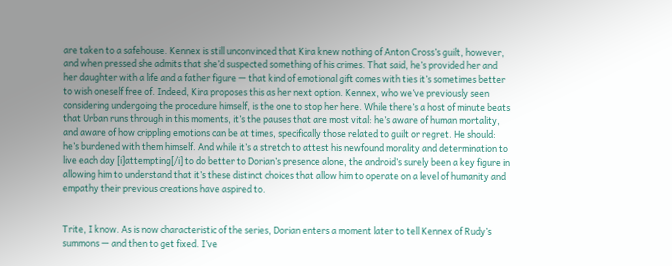are taken to a safehouse. Kennex is still unconvinced that Kira knew nothing of Anton Cross’s guilt, however, and when pressed she admits that she’d suspected something of his crimes. That said, he’s provided her and her daughter with a life and a father figure — that kind of emotional gift comes with ties it’s sometimes better to wish oneself free of. Indeed, Kira proposes this as her next option. Kennex, who we’ve previously seen considering undergoing the procedure himself, is the one to stop her here. While there’s a host of minute beats that Urban runs through in this moments, it’s the pauses that are most vital: he’s aware of human mortality, and aware of how crippling emotions can be at times, specifically those related to guilt or regret. He should: he’s burdened with them himself. And while it’s a stretch to attest his newfound morality and determination to live each day [i]attempting[/i] to do better to Dorian’s presence alone, the android’s surely been a key figure in allowing him to understand that it’s these distinct choices that allow him to operate on a level of humanity and empathy their previous creations have aspired to.


Trite, I know. As is now characteristic of the series, Dorian enters a moment later to tell Kennex of Rudy’s summons — and then to get fixed. I’ve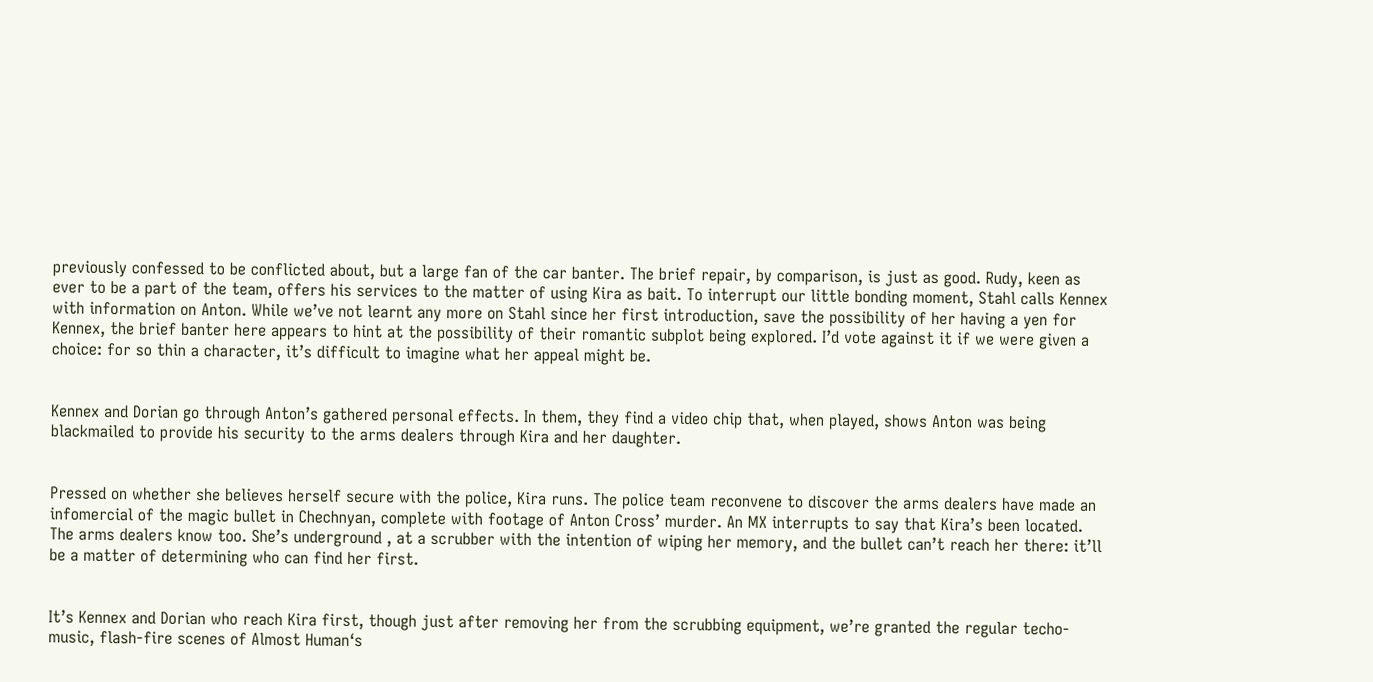previously confessed to be conflicted about, but a large fan of the car banter. The brief repair, by comparison, is just as good. Rudy, keen as ever to be a part of the team, offers his services to the matter of using Kira as bait. To interrupt our little bonding moment, Stahl calls Kennex with information on Anton. While we’ve not learnt any more on Stahl since her first introduction, save the possibility of her having a yen for Kennex, the brief banter here appears to hint at the possibility of their romantic subplot being explored. I’d vote against it if we were given a choice: for so thin a character, it’s difficult to imagine what her appeal might be.


Kennex and Dorian go through Anton’s gathered personal effects. In them, they find a video chip that, when played, shows Anton was being blackmailed to provide his security to the arms dealers through Kira and her daughter.


Pressed on whether she believes herself secure with the police, Kira runs. The police team reconvene to discover the arms dealers have made an infomercial of the magic bullet in Chechnyan, complete with footage of Anton Cross’ murder. An MX interrupts to say that Kira’s been located. The arms dealers know too. She’s underground , at a scrubber with the intention of wiping her memory, and the bullet can’t reach her there: it’ll be a matter of determining who can find her first.


It’s Kennex and Dorian who reach Kira first, though just after removing her from the scrubbing equipment, we’re granted the regular techo-music, flash-fire scenes of Almost Human‘s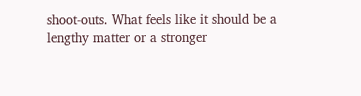shoot-outs. What feels like it should be a lengthy matter or a stronger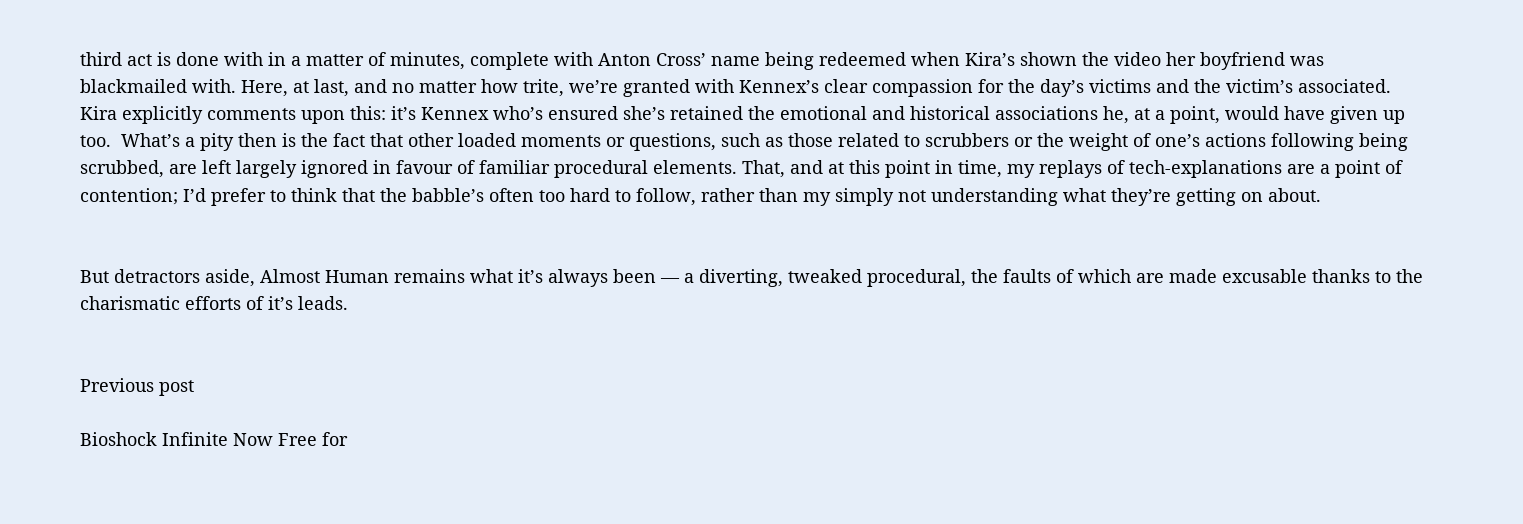third act is done with in a matter of minutes, complete with Anton Cross’ name being redeemed when Kira’s shown the video her boyfriend was blackmailed with. Here, at last, and no matter how trite, we’re granted with Kennex’s clear compassion for the day’s victims and the victim’s associated. Kira explicitly comments upon this: it’s Kennex who’s ensured she’s retained the emotional and historical associations he, at a point, would have given up too.  What’s a pity then is the fact that other loaded moments or questions, such as those related to scrubbers or the weight of one’s actions following being scrubbed, are left largely ignored in favour of familiar procedural elements. That, and at this point in time, my replays of tech-explanations are a point of contention; I’d prefer to think that the babble’s often too hard to follow, rather than my simply not understanding what they’re getting on about.


But detractors aside, Almost Human remains what it’s always been — a diverting, tweaked procedural, the faults of which are made excusable thanks to the charismatic efforts of it’s leads.


Previous post

Bioshock Infinite Now Free for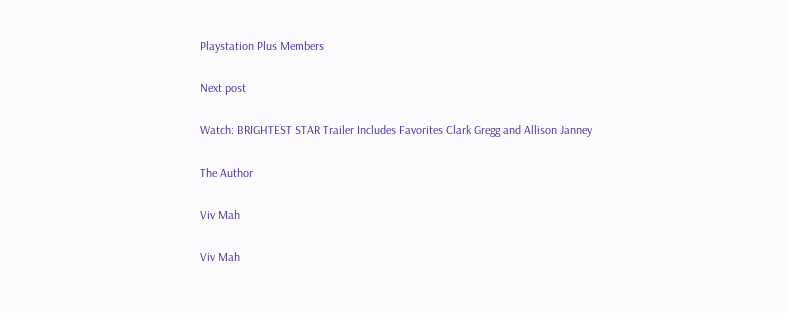Playstation Plus Members

Next post

Watch: BRIGHTEST STAR Trailer Includes Favorites Clark Gregg and Allison Janney

The Author

Viv Mah

Viv Mah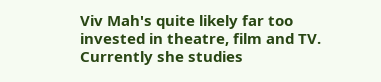Viv Mah's quite likely far too invested in theatre, film and TV. Currently she studies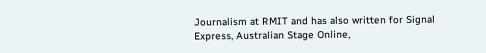Journalism at RMIT and has also written for Signal Express, Australian Stage Online,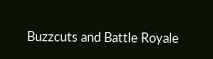Buzzcuts and Battle Royale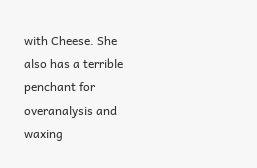with Cheese. She also has a terrible penchant for overanalysis and waxing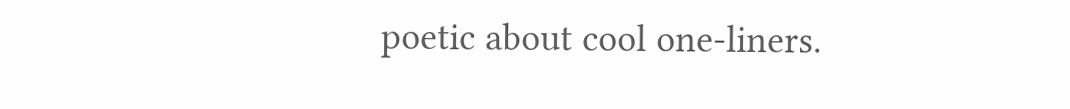poetic about cool one-liners.